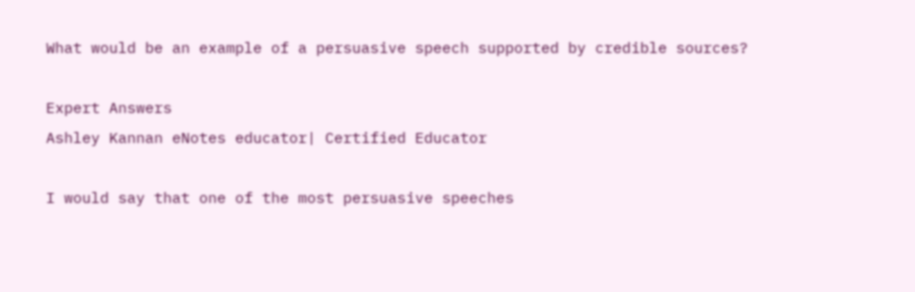What would be an example of a persuasive speech supported by credible sources?

Expert Answers
Ashley Kannan eNotes educator| Certified Educator

I would say that one of the most persuasive speeches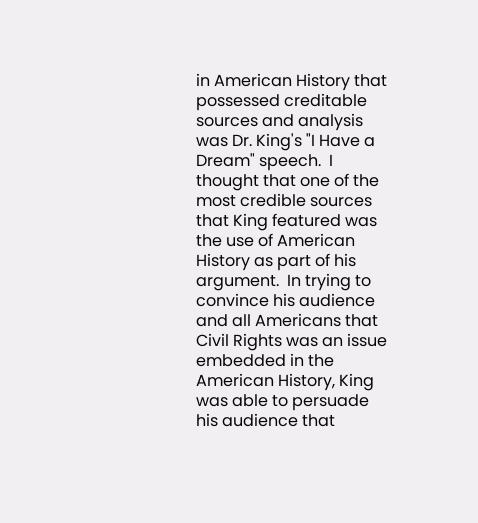in American History that possessed creditable sources and analysis was Dr. King's "I Have a Dream" speech.  I thought that one of the most credible sources that King featured was the use of American History as part of his argument.  In trying to convince his audience and all Americans that Civil Rights was an issue embedded in the American History, King was able to persuade his audience that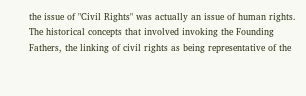the issue of "Civil Rights" was actually an issue of human rights.  The historical concepts that involved invoking the Founding Fathers, the linking of civil rights as being representative of the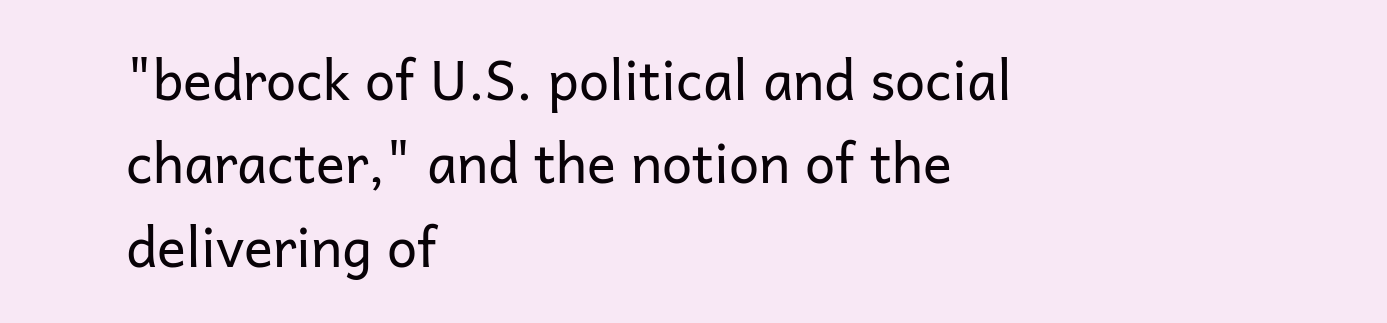"bedrock of U.S. political and social character," and the notion of the delivering of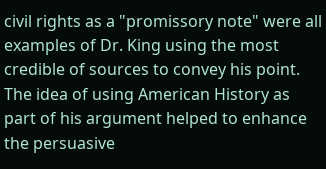civil rights as a "promissory note" were all examples of Dr. King using the most credible of sources to convey his point.  The idea of using American History as part of his argument helped to enhance the persuasive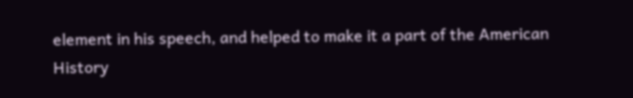element in his speech, and helped to make it a part of the American History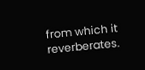from which it reverberates.